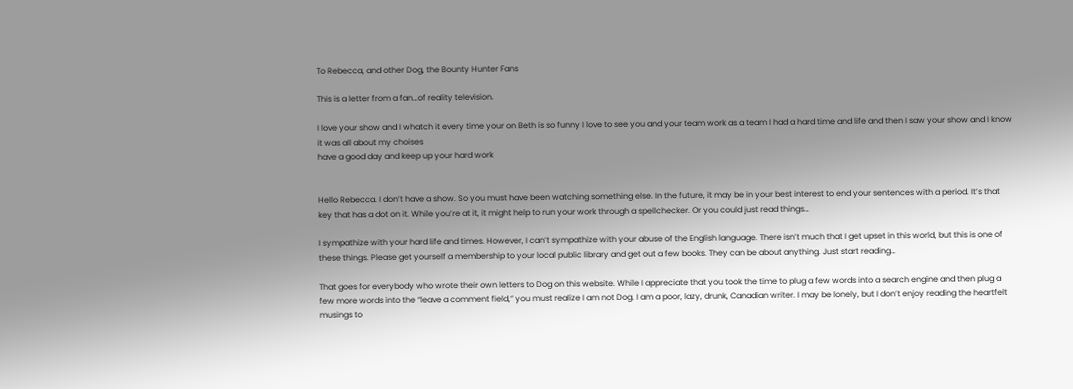To Rebecca, and other Dog, the Bounty Hunter Fans

This is a letter from a fan…of reality television.

I love your show and I whatch it every time your on Beth is so funny I love to see you and your team work as a team I had a hard time and life and then I saw your show and I know it was all about my choises
have a good day and keep up your hard work


Hello Rebecca. I don’t have a show. So you must have been watching something else. In the future, it may be in your best interest to end your sentences with a period. It’s that key that has a dot on it. While you’re at it, it might help to run your work through a spellchecker. Or you could just read things…

I sympathize with your hard life and times. However, I can’t sympathize with your abuse of the English language. There isn’t much that I get upset in this world, but this is one of these things. Please get yourself a membership to your local public library and get out a few books. They can be about anything. Just start reading…

That goes for everybody who wrote their own letters to Dog on this website. While I appreciate that you took the time to plug a few words into a search engine and then plug a few more words into the “leave a comment field,” you must realize I am not Dog. I am a poor, lazy, drunk, Canadian writer. I may be lonely, but I don’t enjoy reading the heartfelt musings to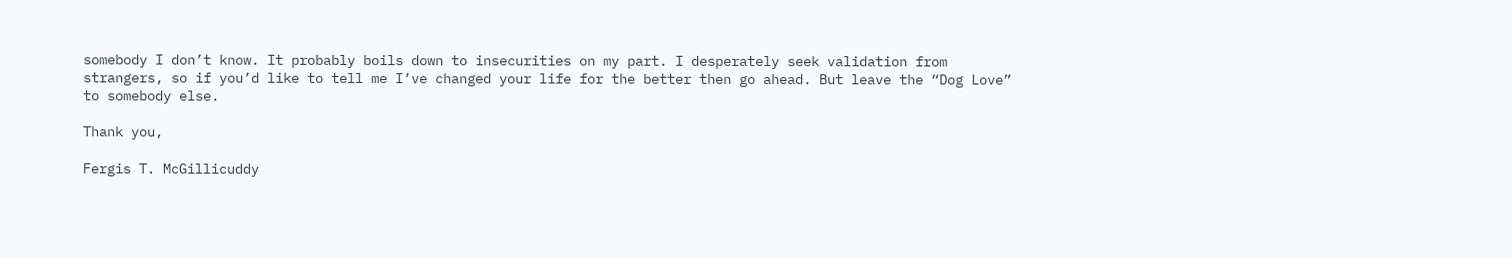somebody I don’t know. It probably boils down to insecurities on my part. I desperately seek validation from strangers, so if you’d like to tell me I’ve changed your life for the better then go ahead. But leave the “Dog Love” to somebody else.

Thank you,

Fergis T. McGillicuddy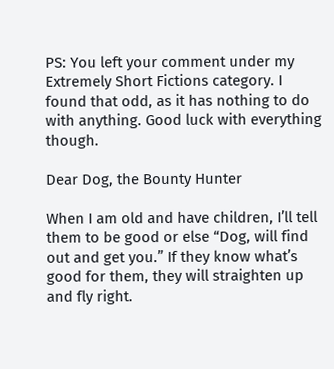PS: You left your comment under my Extremely Short Fictions category. I found that odd, as it has nothing to do with anything. Good luck with everything though.

Dear Dog, the Bounty Hunter

When I am old and have children, I’ll tell them to be good or else “Dog, will find out and get you.” If they know what’s good for them, they will straighten up and fly right.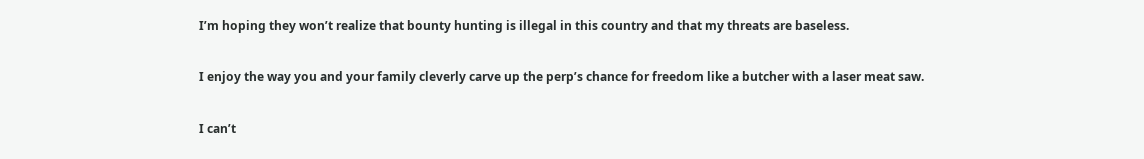I’m hoping they won’t realize that bounty hunting is illegal in this country and that my threats are baseless.

I enjoy the way you and your family cleverly carve up the perp’s chance for freedom like a butcher with a laser meat saw.

I can’t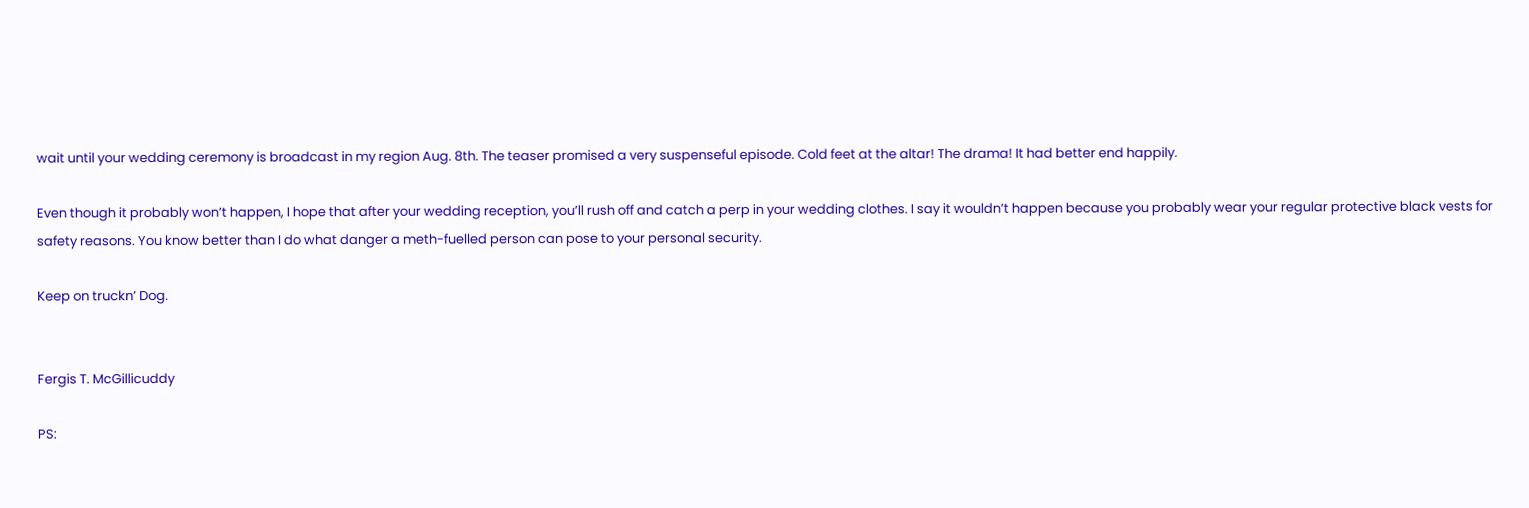wait until your wedding ceremony is broadcast in my region Aug. 8th. The teaser promised a very suspenseful episode. Cold feet at the altar! The drama! It had better end happily.

Even though it probably won’t happen, I hope that after your wedding reception, you’ll rush off and catch a perp in your wedding clothes. I say it wouldn’t happen because you probably wear your regular protective black vests for safety reasons. You know better than I do what danger a meth-fuelled person can pose to your personal security.

Keep on truckn’ Dog.


Fergis T. McGillicuddy

PS: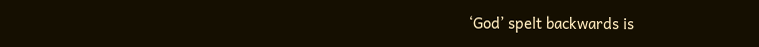‘God’ spelt backwards is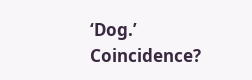‘Dog.’ Coincidence?